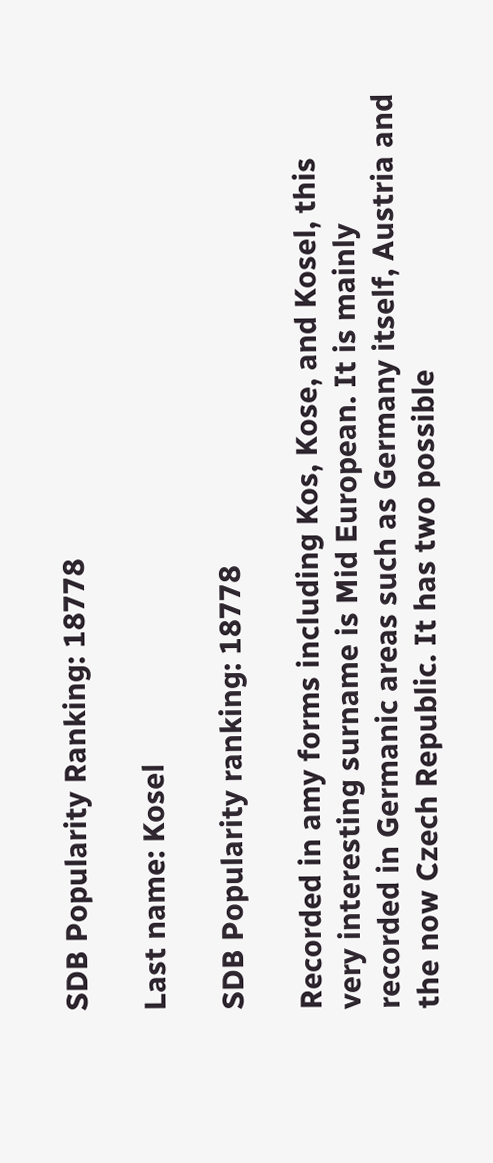SDB Popularity Ranking: 18778

Last name: Kosel

SDB Popularity ranking: 18778

Recorded in amy forms including Kos, Kose, and Kosel, this very interesting surname is Mid European. It is mainly recorded in Germanic areas such as Germany itself, Austria and the now Czech Republic. It has two possible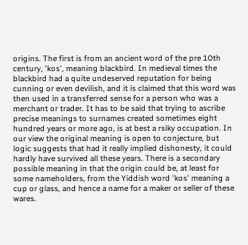origins. The first is from an ancient word of the pre 10th century, 'kos', meaning blackbird. In medieval times the blackbird had a quite undeserved reputation for being cunning or even devilish, and it is claimed that this word was then used in a transferred sense for a person who was a merchant or trader. It has to be said that trying to ascribe precise meanings to surnames created sometimes eight hundred years or more ago, is at best a rsiky occupation. In our view the original meaning is open to conjecture, but logic suggests that had it really implied dishonesty, it could hardly have survived all these years. There is a secondary possible meaning in that the origin could be, at least for some nameholders, from the Yiddish word 'kos' meaning a cup or glass, and hence a name for a maker or seller of these wares.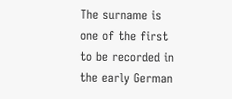The surname is one of the first to be recorded in the early German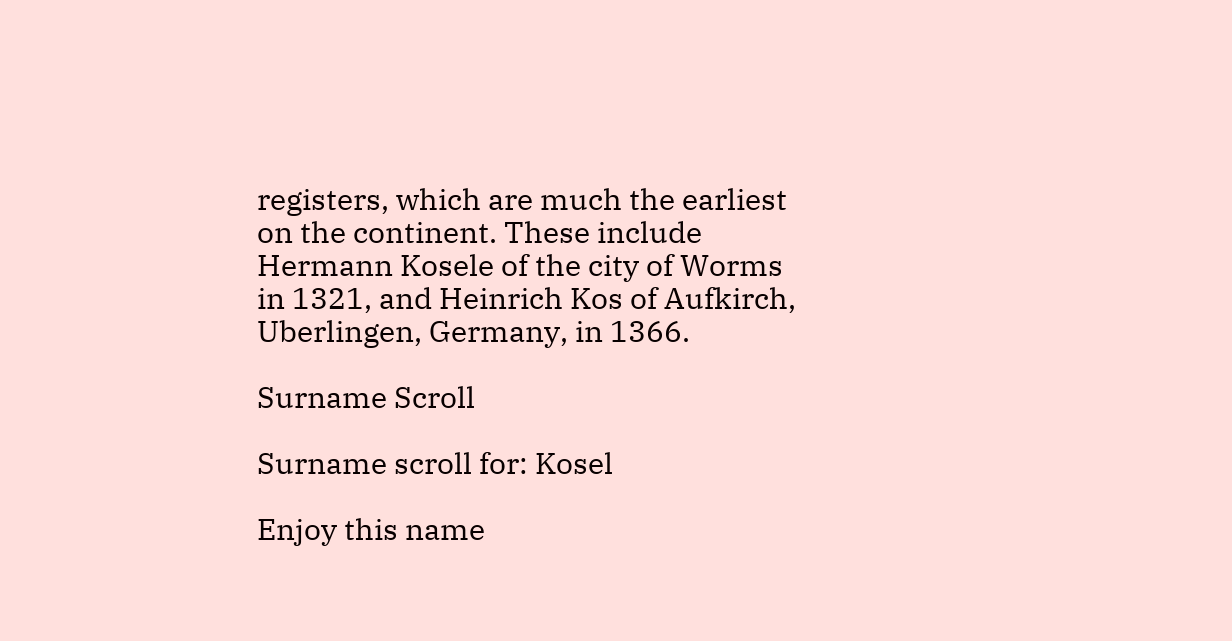registers, which are much the earliest on the continent. These include Hermann Kosele of the city of Worms in 1321, and Heinrich Kos of Aufkirch, Uberlingen, Germany, in 1366.

Surname Scroll

Surname scroll for: Kosel

Enjoy this name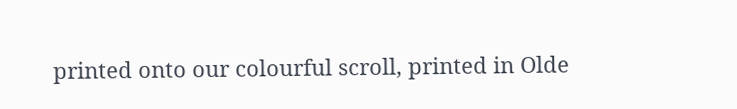printed onto our colourful scroll, printed in Olde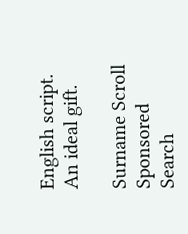English script. An ideal gift.

Surname Scroll
Sponsored Search